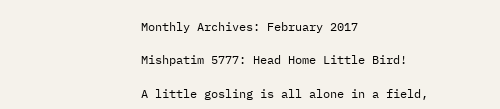Monthly Archives: February 2017

Mishpatim 5777: Head Home Little Bird!

A little gosling is all alone in a field,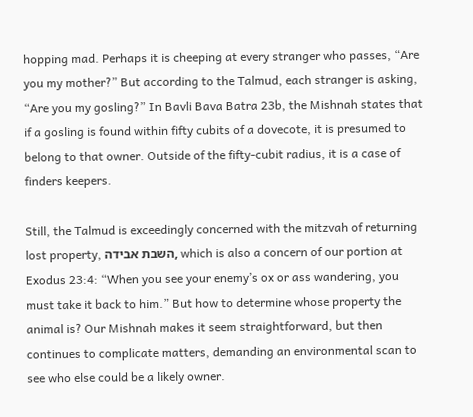hopping mad. Perhaps it is cheeping at every stranger who passes, “Are you my mother?” But according to the Talmud, each stranger is asking, “Are you my gosling?” In Bavli Bava Batra 23b, the Mishnah states that if a gosling is found within fifty cubits of a dovecote, it is presumed to belong to that owner. Outside of the fifty-cubit radius, it is a case of finders keepers.

Still, the Talmud is exceedingly concerned with the mitzvah of returning lost property, השבת אבידה, which is also a concern of our portion at Exodus 23:4: “When you see your enemy’s ox or ass wandering, you must take it back to him.” But how to determine whose property the animal is? Our Mishnah makes it seem straightforward, but then continues to complicate matters, demanding an environmental scan to see who else could be a likely owner.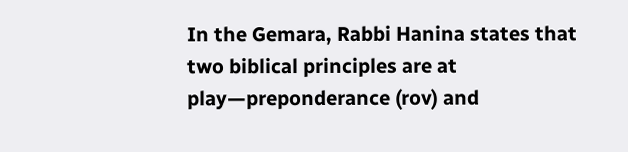In the Gemara, Rabbi Hanina states that two biblical principles are at play—preponderance (rov) and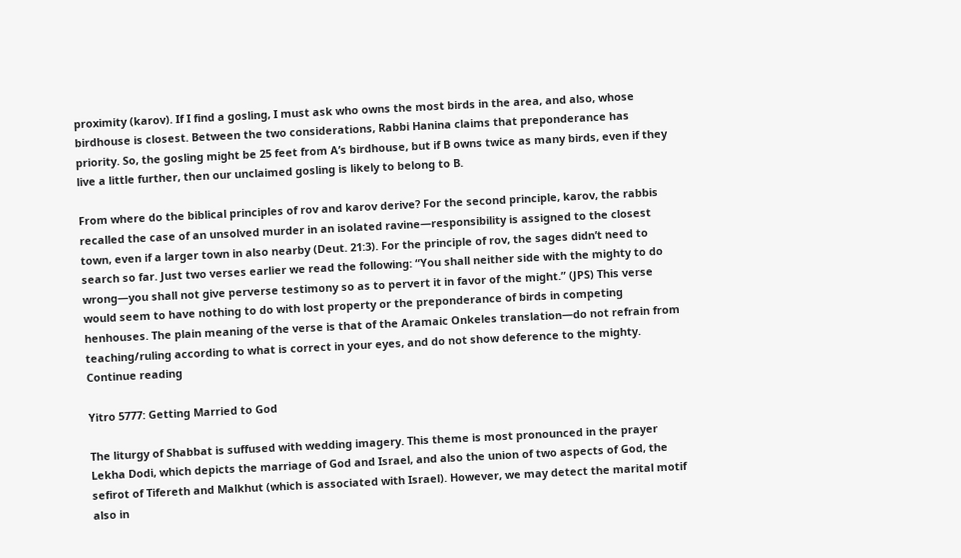proximity (karov). If I find a gosling, I must ask who owns the most birds in the area, and also, whose birdhouse is closest. Between the two considerations, Rabbi Hanina claims that preponderance has priority. So, the gosling might be 25 feet from A’s birdhouse, but if B owns twice as many birds, even if they live a little further, then our unclaimed gosling is likely to belong to B.

From where do the biblical principles of rov and karov derive? For the second principle, karov, the rabbis recalled the case of an unsolved murder in an isolated ravine—responsibility is assigned to the closest town, even if a larger town in also nearby (Deut. 21:3). For the principle of rov, the sages didn’t need to search so far. Just two verses earlier we read the following: “You shall neither side with the mighty to do wrong—you shall not give perverse testimony so as to pervert it in favor of the might.” (JPS) This verse would seem to have nothing to do with lost property or the preponderance of birds in competing henhouses. The plain meaning of the verse is that of the Aramaic Onkeles translation—do not refrain from teaching/ruling according to what is correct in your eyes, and do not show deference to the mighty. Continue reading

Yitro 5777: Getting Married to God

The liturgy of Shabbat is suffused with wedding imagery. This theme is most pronounced in the prayer Lekha Dodi, which depicts the marriage of God and Israel, and also the union of two aspects of God, the sefirot of Tifereth and Malkhut (which is associated with Israel). However, we may detect the marital motif also in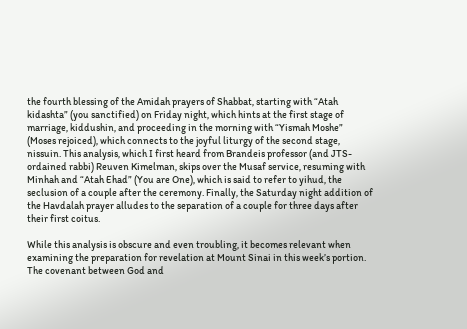the fourth blessing of the Amidah prayers of Shabbat, starting with “Atah kidashta” (you sanctified) on Friday night, which hints at the first stage of marriage, kiddushin, and proceeding in the morning with “Yismah Moshe” (Moses rejoiced), which connects to the joyful liturgy of the second stage, nissuin. This analysis, which I first heard from Brandeis professor (and JTS-ordained rabbi) Reuven Kimelman, skips over the Musaf service, resuming with Minhah and “Atah Ehad” (You are One), which is said to refer to yihud, the seclusion of a couple after the ceremony. Finally, the Saturday night addition of the Havdalah prayer alludes to the separation of a couple for three days after their first coitus.

While this analysis is obscure and even troubling, it becomes relevant when examining the preparation for revelation at Mount Sinai in this week’s portion. The covenant between God and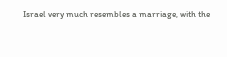Israel very much resembles a marriage, with the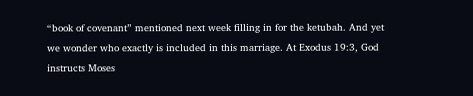“book of covenant” mentioned next week filling in for the ketubah. And yet we wonder who exactly is included in this marriage. At Exodus 19:3, God instructs Moses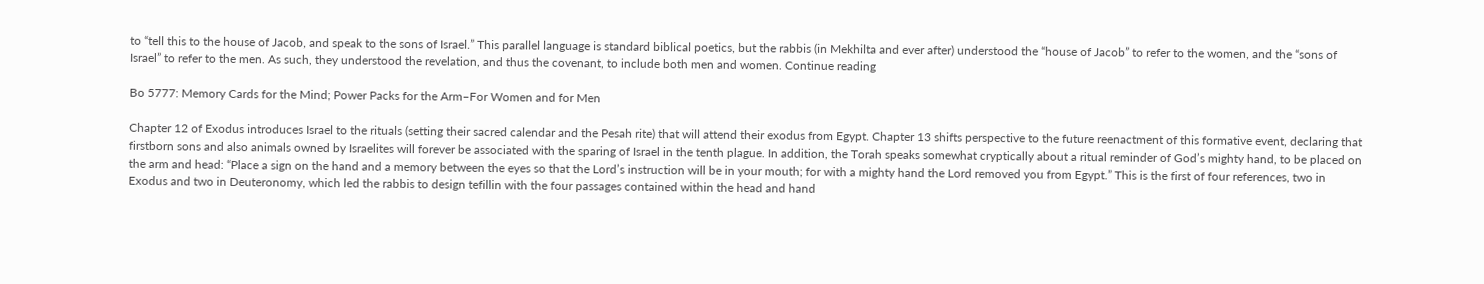to “tell this to the house of Jacob, and speak to the sons of Israel.” This parallel language is standard biblical poetics, but the rabbis (in Mekhilta and ever after) understood the “house of Jacob” to refer to the women, and the “sons of Israel” to refer to the men. As such, they understood the revelation, and thus the covenant, to include both men and women. Continue reading

Bo 5777: Memory Cards for the Mind; Power Packs for the Arm–For Women and for Men

Chapter 12 of Exodus introduces Israel to the rituals (setting their sacred calendar and the Pesah rite) that will attend their exodus from Egypt. Chapter 13 shifts perspective to the future reenactment of this formative event, declaring that firstborn sons and also animals owned by Israelites will forever be associated with the sparing of Israel in the tenth plague. In addition, the Torah speaks somewhat cryptically about a ritual reminder of God’s mighty hand, to be placed on the arm and head: “Place a sign on the hand and a memory between the eyes so that the Lord’s instruction will be in your mouth; for with a mighty hand the Lord removed you from Egypt.” This is the first of four references, two in Exodus and two in Deuteronomy, which led the rabbis to design tefillin with the four passages contained within the head and hand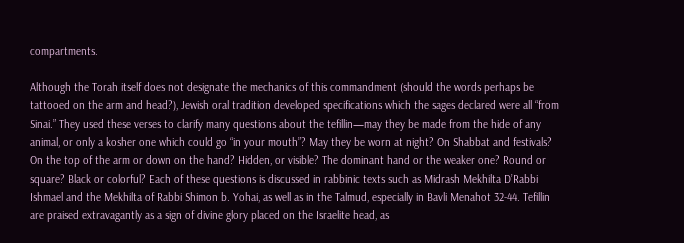compartments.

Although the Torah itself does not designate the mechanics of this commandment (should the words perhaps be tattooed on the arm and head?), Jewish oral tradition developed specifications which the sages declared were all “from Sinai.” They used these verses to clarify many questions about the tefillin—may they be made from the hide of any animal, or only a kosher one which could go “in your mouth”? May they be worn at night? On Shabbat and festivals? On the top of the arm or down on the hand? Hidden, or visible? The dominant hand or the weaker one? Round or square? Black or colorful? Each of these questions is discussed in rabbinic texts such as Midrash Mekhilta D’Rabbi Ishmael and the Mekhilta of Rabbi Shimon b. Yohai, as well as in the Talmud, especially in Bavli Menahot 32-44. Tefillin are praised extravagantly as a sign of divine glory placed on the Israelite head, as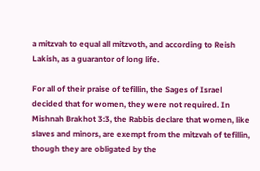a mitzvah to equal all mitzvoth, and according to Reish Lakish, as a guarantor of long life.

For all of their praise of tefillin, the Sages of Israel decided that for women, they were not required. In Mishnah Brakhot 3:3, the Rabbis declare that women, like slaves and minors, are exempt from the mitzvah of tefillin, though they are obligated by the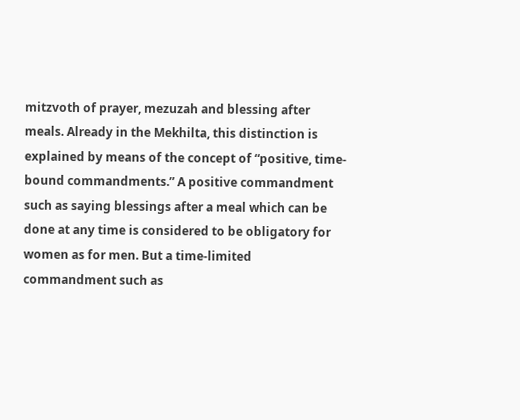mitzvoth of prayer, mezuzah and blessing after meals. Already in the Mekhilta, this distinction is explained by means of the concept of “positive, time-bound commandments.” A positive commandment such as saying blessings after a meal which can be done at any time is considered to be obligatory for women as for men. But a time-limited commandment such as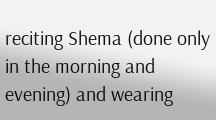reciting Shema (done only in the morning and evening) and wearing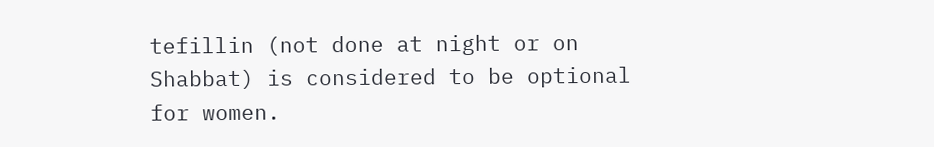tefillin (not done at night or on Shabbat) is considered to be optional for women.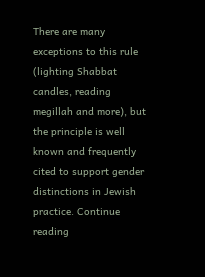There are many exceptions to this rule (lighting Shabbat candles, reading megillah and more), but the principle is well known and frequently cited to support gender distinctions in Jewish practice. Continue reading